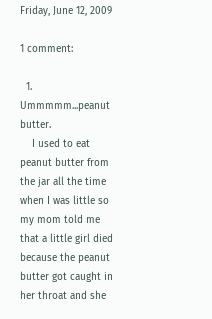Friday, June 12, 2009

1 comment:

  1. Ummmmm...peanut butter.
    I used to eat peanut butter from the jar all the time when I was little so my mom told me that a little girl died because the peanut butter got caught in her throat and she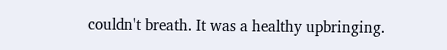couldn't breath. It was a healthy upbringing.